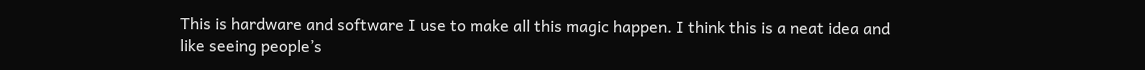This is hardware and software I use to make all this magic happen. I think this is a neat idea and like seeing people’s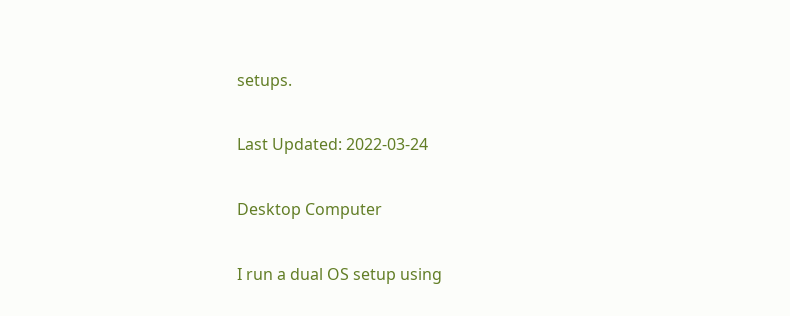setups.

Last Updated: 2022-03-24

Desktop Computer

I run a dual OS setup using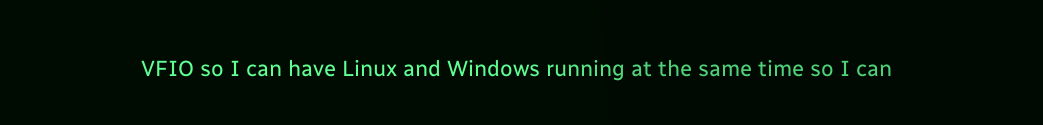VFIO so I can have Linux and Windows running at the same time so I can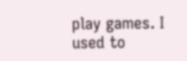play games. I used to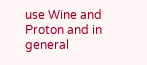use Wine and Proton and in general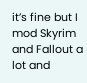it’s fine but I mod Skyrim and Fallout a lot and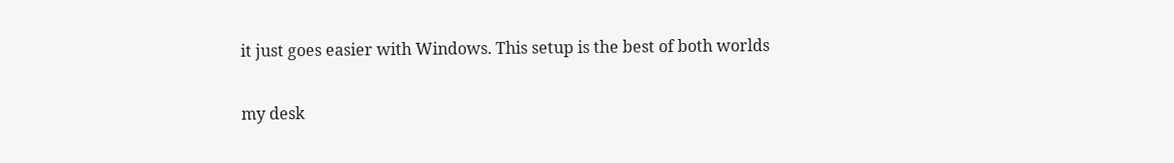it just goes easier with Windows. This setup is the best of both worlds

my desk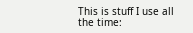This is stuff I use all the time: